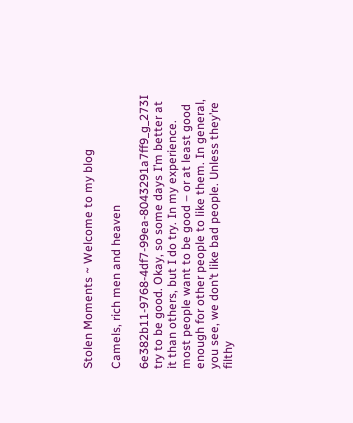Stolen Moments ~ Welcome to my blog

Camels, rich men and heaven

6e382b11-9768-4df7-99ea-8043291a7ff9_g_273I try to be good. Okay, so some days I’m better at it than others, but I do try. In my experience. most people want to be good – or at least good enough for other people to like them. In general, you see, we don’t like bad people. Unless they’re filthy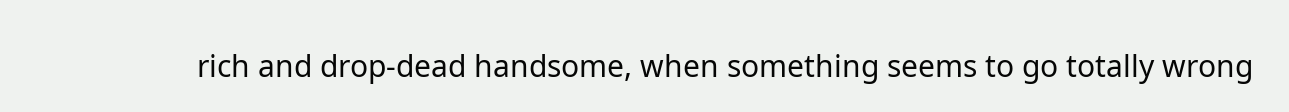rich and drop-dead handsome, when something seems to go totally wrong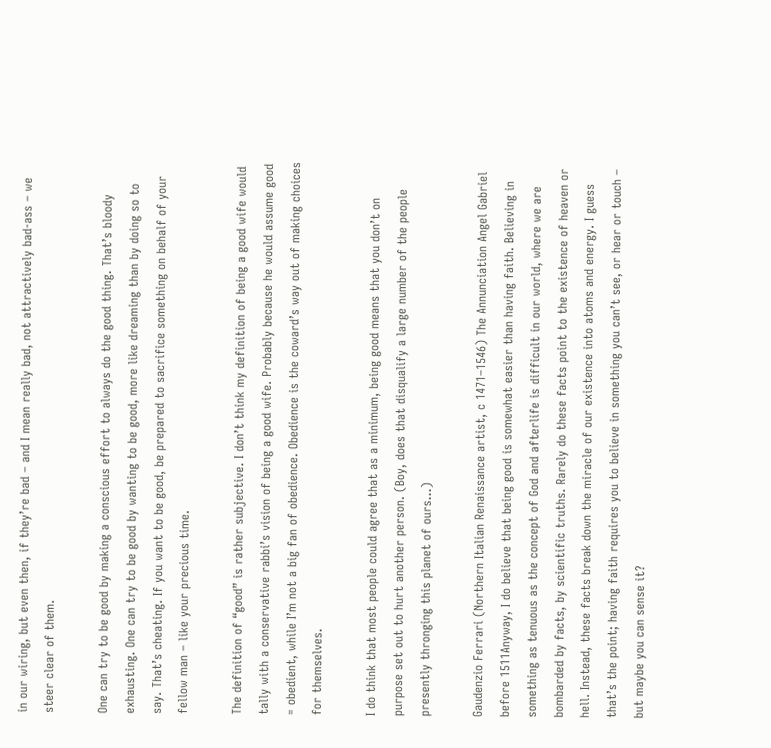in our wiring, but even then, if they’re bad – and I mean really bad, not attractively bad-ass – we steer clear of them.

One can try to be good by making a conscious effort to always do the good thing. That’s bloody exhausting. One can try to be good by wanting to be good, more like dreaming than by doing so to say. That’s cheating. If you want to be good, be prepared to sacrifice something on behalf of your fellow man – like your precious time.

The definition of “good” is rather subjective. I don’t think my definition of being a good wife would tally with a conservative rabbi’s vision of being a good wife. Probably because he would assume good = obedient, while I’m not a big fan of obedience. Obedience is the coward’s way out of making choices for themselves.

I do think that most people could agree that as a minimum, being good means that you don’t on purpose set out to hurt another person. (Boy, does that disqualify a large number of the people presently thronging this planet of ours…)

Gaudenzio Ferrari (Northern Italian Renaissance artist, c 1471–1546) The Annunciation Angel Gabriel before 1511Anyway, I do believe that being good is somewhat easier than having faith. Believing in something as tenuous as the concept of God and afterlife is difficult in our world, where we are bombarded by facts, by scientific truths. Rarely do these facts point to the existence of heaven or hell. Instead, these facts break down the miracle of our existence into atoms and energy. I guess that’s the point; having faith requires you to believe in something you can’t see, or hear or touch – but maybe you can sense it?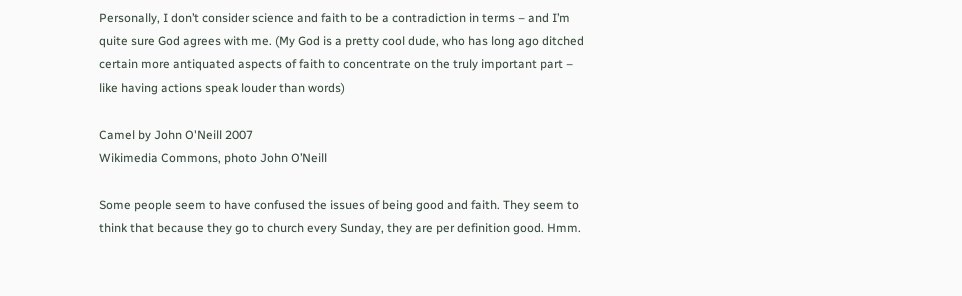Personally, I don’t consider science and faith to be a contradiction in terms – and I’m quite sure God agrees with me. (My God is a pretty cool dude, who has long ago ditched certain more antiquated aspects of faith to concentrate on the truly important part – like having actions speak louder than words)

Camel by John O'Neill 2007
Wikimedia Commons, photo John O’Neill

Some people seem to have confused the issues of being good and faith. They seem to think that because they go to church every Sunday, they are per definition good. Hmm.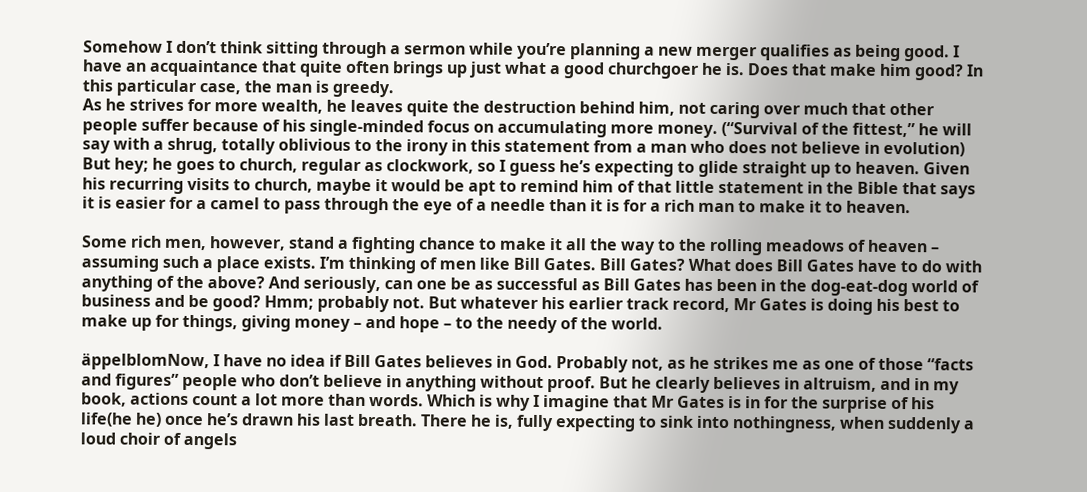Somehow I don’t think sitting through a sermon while you’re planning a new merger qualifies as being good. I have an acquaintance that quite often brings up just what a good churchgoer he is. Does that make him good? In this particular case, the man is greedy.
As he strives for more wealth, he leaves quite the destruction behind him, not caring over much that other people suffer because of his single-minded focus on accumulating more money. (“Survival of the fittest,” he will say with a shrug, totally oblivious to the irony in this statement from a man who does not believe in evolution)  But hey; he goes to church, regular as clockwork, so I guess he’s expecting to glide straight up to heaven. Given his recurring visits to church, maybe it would be apt to remind him of that little statement in the Bible that says it is easier for a camel to pass through the eye of a needle than it is for a rich man to make it to heaven.

Some rich men, however, stand a fighting chance to make it all the way to the rolling meadows of heaven – assuming such a place exists. I’m thinking of men like Bill Gates. Bill Gates? What does Bill Gates have to do with anything of the above? And seriously, can one be as successful as Bill Gates has been in the dog-eat-dog world of business and be good? Hmm; probably not. But whatever his earlier track record, Mr Gates is doing his best to make up for things, giving money – and hope – to the needy of the world.

äppelblomNow, I have no idea if Bill Gates believes in God. Probably not, as he strikes me as one of those “facts and figures” people who don’t believe in anything without proof. But he clearly believes in altruism, and in my book, actions count a lot more than words. Which is why I imagine that Mr Gates is in for the surprise of his life(he he) once he’s drawn his last breath. There he is, fully expecting to sink into nothingness, when suddenly a loud choir of angels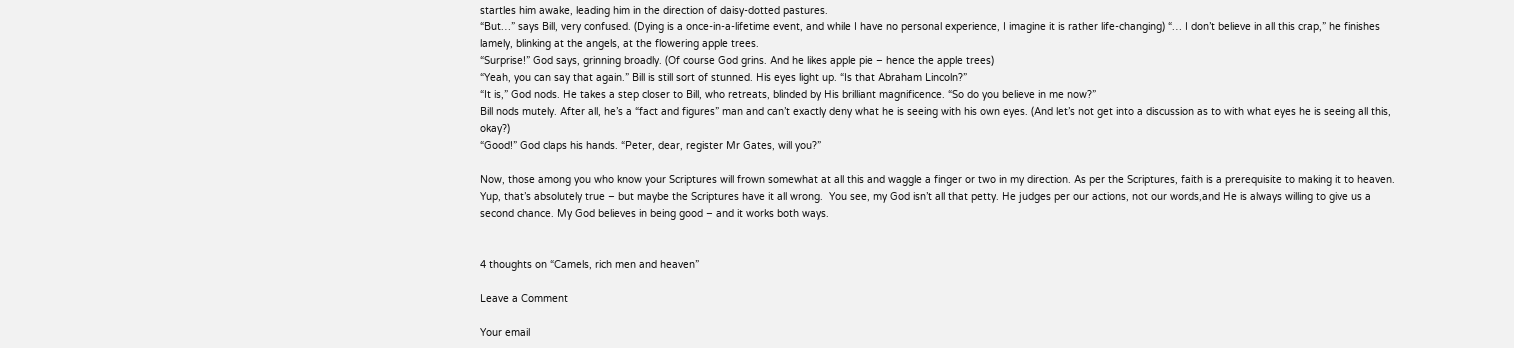startles him awake, leading him in the direction of daisy-dotted pastures.
“But…” says Bill, very confused. (Dying is a once-in-a-lifetime event, and while I have no personal experience, I imagine it is rather life-changing) “… I don’t believe in all this crap,” he finishes lamely, blinking at the angels, at the flowering apple trees.
“Surprise!” God says, grinning broadly. (Of course God grins. And he likes apple pie – hence the apple trees)
“Yeah, you can say that again.” Bill is still sort of stunned. His eyes light up. “Is that Abraham Lincoln?”
“It is,” God nods. He takes a step closer to Bill, who retreats, blinded by His brilliant magnificence. “So do you believe in me now?”
Bill nods mutely. After all, he’s a “fact and figures” man and can’t exactly deny what he is seeing with his own eyes. (And let’s not get into a discussion as to with what eyes he is seeing all this, okay?)
“Good!” God claps his hands. “Peter, dear, register Mr Gates, will you?”

Now, those among you who know your Scriptures will frown somewhat at all this and waggle a finger or two in my direction. As per the Scriptures, faith is a prerequisite to making it to heaven. Yup, that’s absolutely true – but maybe the Scriptures have it all wrong.  You see, my God isn’t all that petty. He judges per our actions, not our words,and He is always willing to give us a second chance. My God believes in being good – and it works both ways.


4 thoughts on “Camels, rich men and heaven”

Leave a Comment

Your email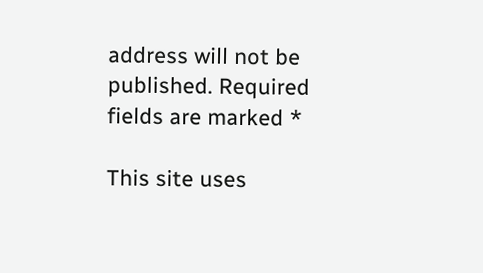address will not be published. Required fields are marked *

This site uses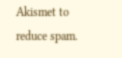Akismet to reduce spam.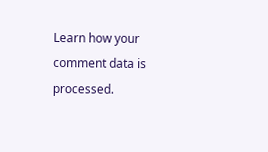Learn how your comment data is processed.